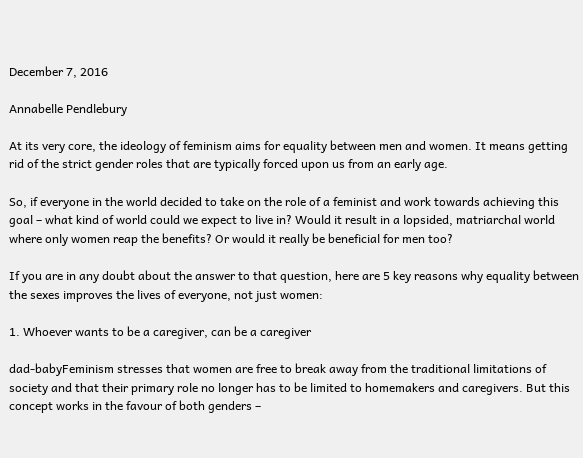December 7, 2016

Annabelle Pendlebury

At its very core, the ideology of feminism aims for equality between men and women. It means getting rid of the strict gender roles that are typically forced upon us from an early age.

So, if everyone in the world decided to take on the role of a feminist and work towards achieving this goal – what kind of world could we expect to live in? Would it result in a lopsided, matriarchal world where only women reap the benefits? Or would it really be beneficial for men too?

If you are in any doubt about the answer to that question, here are 5 key reasons why equality between the sexes improves the lives of everyone, not just women:

1. Whoever wants to be a caregiver, can be a caregiver

dad-babyFeminism stresses that women are free to break away from the traditional limitations of society and that their primary role no longer has to be limited to homemakers and caregivers. But this concept works in the favour of both genders –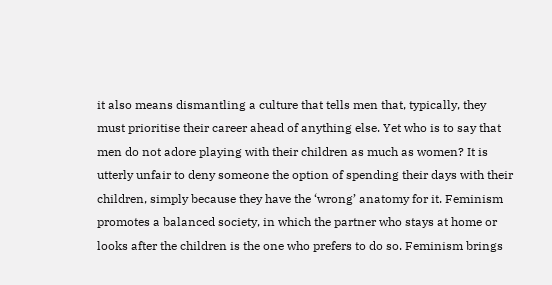it also means dismantling a culture that tells men that, typically, they must prioritise their career ahead of anything else. Yet who is to say that men do not adore playing with their children as much as women? It is utterly unfair to deny someone the option of spending their days with their children, simply because they have the ‘wrong’ anatomy for it. Feminism promotes a balanced society, in which the partner who stays at home or looks after the children is the one who prefers to do so. Feminism brings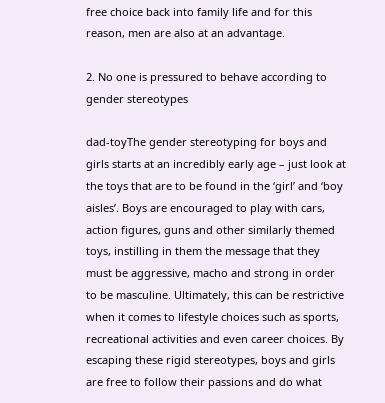free choice back into family life and for this reason, men are also at an advantage.

2. No one is pressured to behave according to gender stereotypes

dad-toyThe gender stereotyping for boys and girls starts at an incredibly early age – just look at the toys that are to be found in the ‘girl’ and ‘boy aisles’. Boys are encouraged to play with cars, action figures, guns and other similarly themed toys, instilling in them the message that they must be aggressive, macho and strong in order to be masculine. Ultimately, this can be restrictive when it comes to lifestyle choices such as sports, recreational activities and even career choices. By escaping these rigid stereotypes, boys and girls are free to follow their passions and do what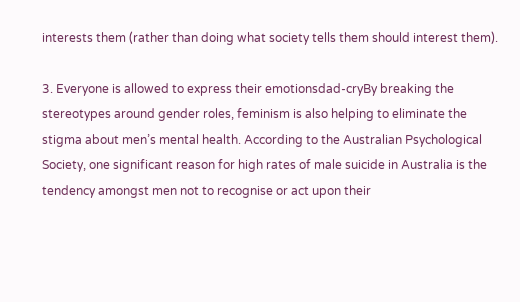interests them (rather than doing what society tells them should interest them).

3. Everyone is allowed to express their emotionsdad-cryBy breaking the stereotypes around gender roles, feminism is also helping to eliminate the stigma about men’s mental health. According to the Australian Psychological Society, one significant reason for high rates of male suicide in Australia is the tendency amongst men not to recognise or act upon their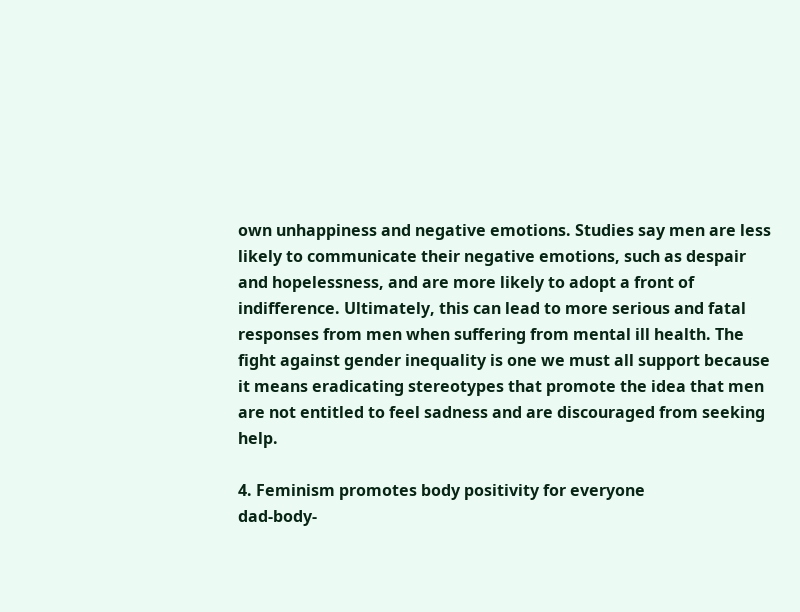own unhappiness and negative emotions. Studies say men are less likely to communicate their negative emotions, such as despair and hopelessness, and are more likely to adopt a front of indifference. Ultimately, this can lead to more serious and fatal responses from men when suffering from mental ill health. The fight against gender inequality is one we must all support because it means eradicating stereotypes that promote the idea that men are not entitled to feel sadness and are discouraged from seeking help.

4. Feminism promotes body positivity for everyone
dad-body-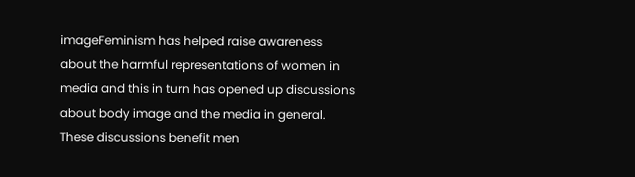imageFeminism has helped raise awareness about the harmful representations of women in media and this in turn has opened up discussions about body image and the media in general. These discussions benefit men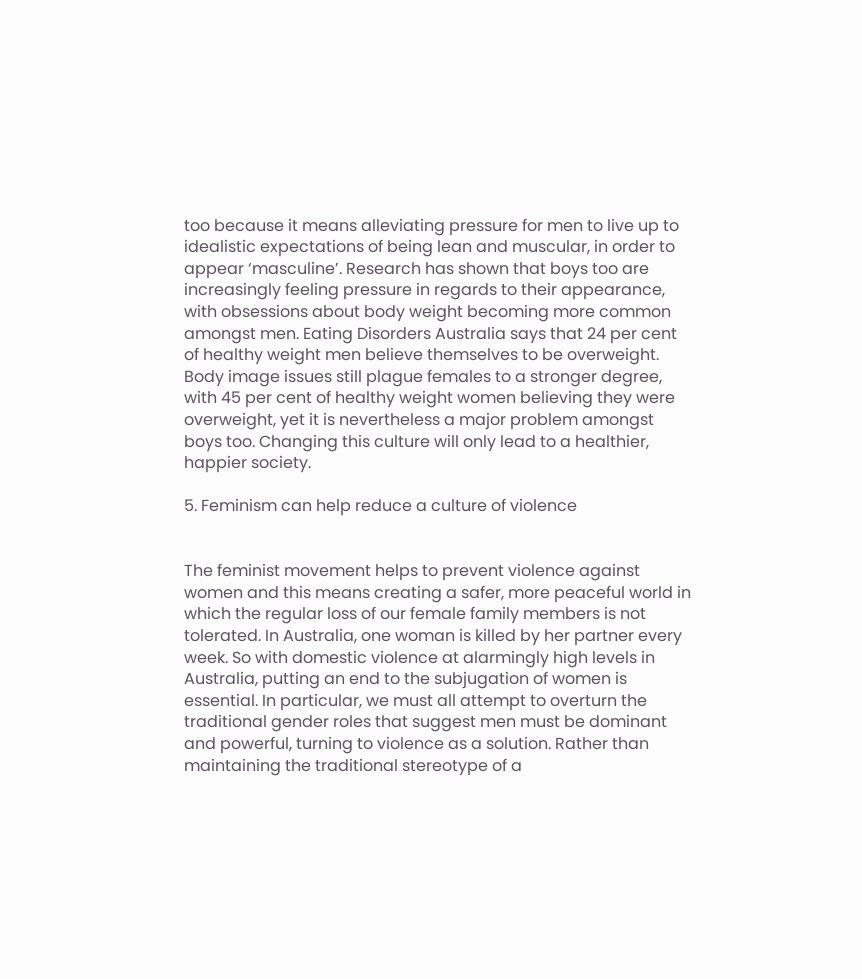too because it means alleviating pressure for men to live up to idealistic expectations of being lean and muscular, in order to appear ‘masculine’. Research has shown that boys too are increasingly feeling pressure in regards to their appearance, with obsessions about body weight becoming more common amongst men. Eating Disorders Australia says that 24 per cent of healthy weight men believe themselves to be overweight. Body image issues still plague females to a stronger degree, with 45 per cent of healthy weight women believing they were overweight, yet it is nevertheless a major problem amongst boys too. Changing this culture will only lead to a healthier, happier society.

5. Feminism can help reduce a culture of violence


The feminist movement helps to prevent violence against women and this means creating a safer, more peaceful world in which the regular loss of our female family members is not tolerated. In Australia, one woman is killed by her partner every week. So with domestic violence at alarmingly high levels in Australia, putting an end to the subjugation of women is essential. In particular, we must all attempt to overturn the traditional gender roles that suggest men must be dominant and powerful, turning to violence as a solution. Rather than maintaining the traditional stereotype of a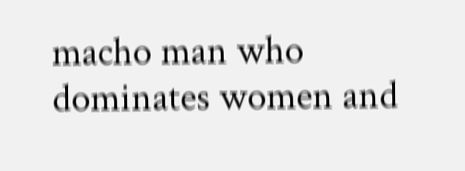macho man who dominates women and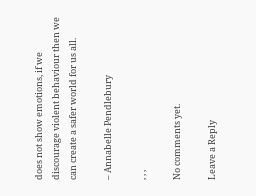does not show emotions, if we discourage violent behaviour then we can create a safer world for us all.

– Annabelle Pendlebury

, , ,

No comments yet.

Leave a Reply